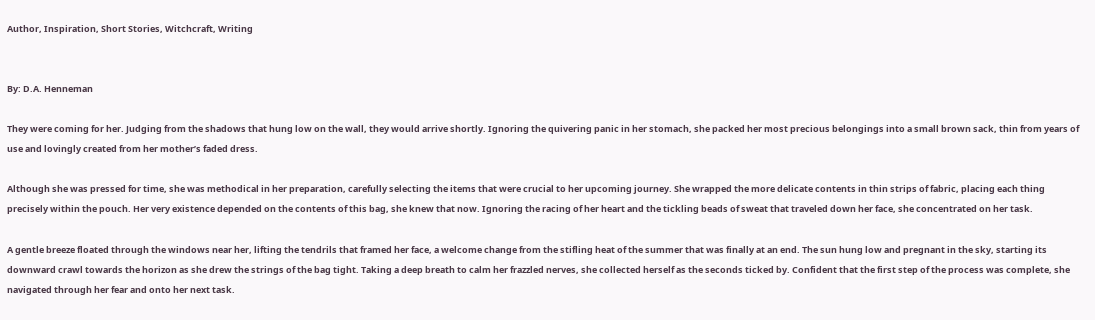Author, Inspiration, Short Stories, Witchcraft, Writing


By: D.A. Henneman

They were coming for her. Judging from the shadows that hung low on the wall, they would arrive shortly. Ignoring the quivering panic in her stomach, she packed her most precious belongings into a small brown sack, thin from years of use and lovingly created from her mother’s faded dress.

Although she was pressed for time, she was methodical in her preparation, carefully selecting the items that were crucial to her upcoming journey. She wrapped the more delicate contents in thin strips of fabric, placing each thing precisely within the pouch. Her very existence depended on the contents of this bag, she knew that now. Ignoring the racing of her heart and the tickling beads of sweat that traveled down her face, she concentrated on her task.

A gentle breeze floated through the windows near her, lifting the tendrils that framed her face, a welcome change from the stifling heat of the summer that was finally at an end. The sun hung low and pregnant in the sky, starting its downward crawl towards the horizon as she drew the strings of the bag tight. Taking a deep breath to calm her frazzled nerves, she collected herself as the seconds ticked by. Confident that the first step of the process was complete, she navigated through her fear and onto her next task.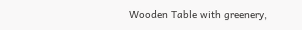Wooden Table with greenery,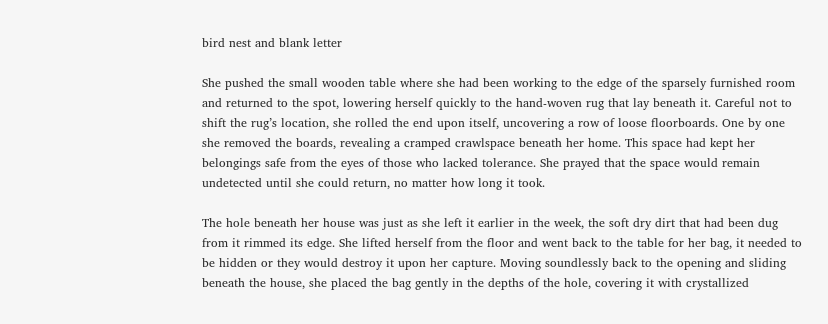bird nest and blank letter

She pushed the small wooden table where she had been working to the edge of the sparsely furnished room and returned to the spot, lowering herself quickly to the hand-woven rug that lay beneath it. Careful not to shift the rug’s location, she rolled the end upon itself, uncovering a row of loose floorboards. One by one she removed the boards, revealing a cramped crawlspace beneath her home. This space had kept her belongings safe from the eyes of those who lacked tolerance. She prayed that the space would remain undetected until she could return, no matter how long it took.

The hole beneath her house was just as she left it earlier in the week, the soft dry dirt that had been dug from it rimmed its edge. She lifted herself from the floor and went back to the table for her bag, it needed to be hidden or they would destroy it upon her capture. Moving soundlessly back to the opening and sliding beneath the house, she placed the bag gently in the depths of the hole, covering it with crystallized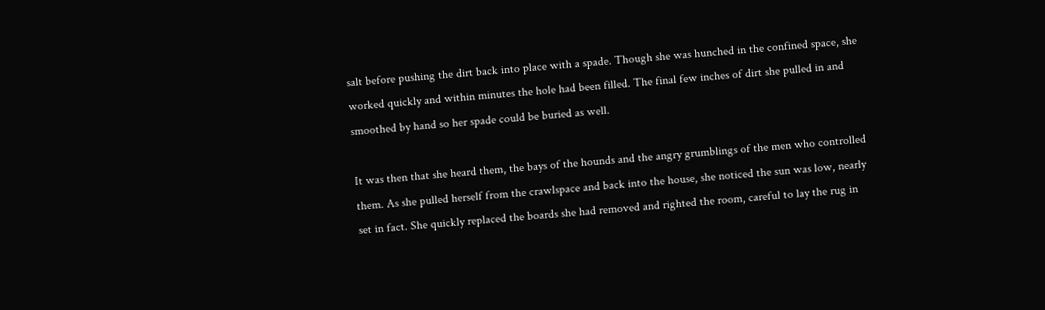salt before pushing the dirt back into place with a spade. Though she was hunched in the confined space, she worked quickly and within minutes the hole had been filled. The final few inches of dirt she pulled in and smoothed by hand so her spade could be buried as well.

It was then that she heard them, the bays of the hounds and the angry grumblings of the men who controlled them. As she pulled herself from the crawlspace and back into the house, she noticed the sun was low, nearly set in fact. She quickly replaced the boards she had removed and righted the room, careful to lay the rug in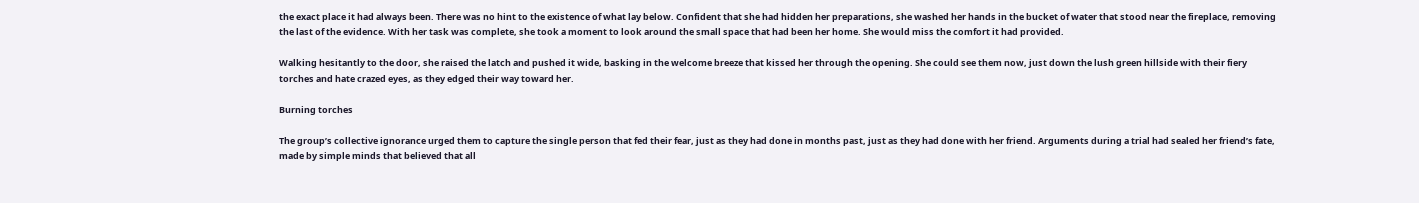the exact place it had always been. There was no hint to the existence of what lay below. Confident that she had hidden her preparations, she washed her hands in the bucket of water that stood near the fireplace, removing the last of the evidence. With her task was complete, she took a moment to look around the small space that had been her home. She would miss the comfort it had provided.

Walking hesitantly to the door, she raised the latch and pushed it wide, basking in the welcome breeze that kissed her through the opening. She could see them now, just down the lush green hillside with their fiery torches and hate crazed eyes, as they edged their way toward her.

Burning torches

The group’s collective ignorance urged them to capture the single person that fed their fear, just as they had done in months past, just as they had done with her friend. Arguments during a trial had sealed her friend’s fate, made by simple minds that believed that all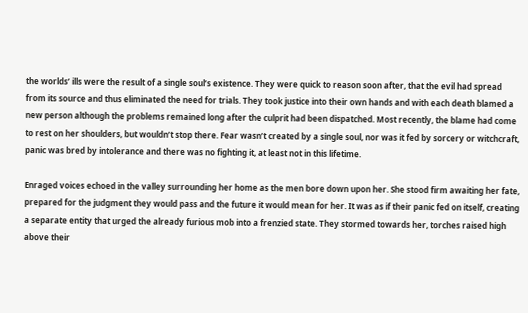the worlds’ ills were the result of a single soul’s existence. They were quick to reason soon after, that the evil had spread from its source and thus eliminated the need for trials. They took justice into their own hands and with each death blamed a new person although the problems remained long after the culprit had been dispatched. Most recently, the blame had come to rest on her shoulders, but wouldn’t stop there. Fear wasn’t created by a single soul, nor was it fed by sorcery or witchcraft, panic was bred by intolerance and there was no fighting it, at least not in this lifetime.

Enraged voices echoed in the valley surrounding her home as the men bore down upon her. She stood firm awaiting her fate, prepared for the judgment they would pass and the future it would mean for her. It was as if their panic fed on itself, creating a separate entity that urged the already furious mob into a frenzied state. They stormed towards her, torches raised high above their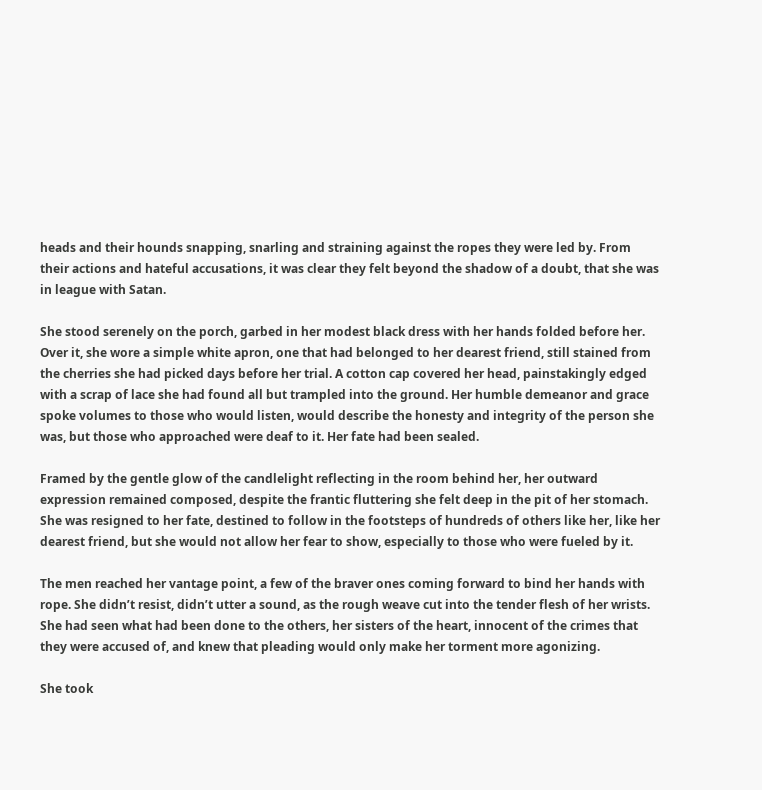heads and their hounds snapping, snarling and straining against the ropes they were led by. From their actions and hateful accusations, it was clear they felt beyond the shadow of a doubt, that she was in league with Satan.

She stood serenely on the porch, garbed in her modest black dress with her hands folded before her. Over it, she wore a simple white apron, one that had belonged to her dearest friend, still stained from the cherries she had picked days before her trial. A cotton cap covered her head, painstakingly edged with a scrap of lace she had found all but trampled into the ground. Her humble demeanor and grace spoke volumes to those who would listen, would describe the honesty and integrity of the person she was, but those who approached were deaf to it. Her fate had been sealed.

Framed by the gentle glow of the candlelight reflecting in the room behind her, her outward expression remained composed, despite the frantic fluttering she felt deep in the pit of her stomach. She was resigned to her fate, destined to follow in the footsteps of hundreds of others like her, like her dearest friend, but she would not allow her fear to show, especially to those who were fueled by it.

The men reached her vantage point, a few of the braver ones coming forward to bind her hands with rope. She didn’t resist, didn’t utter a sound, as the rough weave cut into the tender flesh of her wrists. She had seen what had been done to the others, her sisters of the heart, innocent of the crimes that they were accused of, and knew that pleading would only make her torment more agonizing.

She took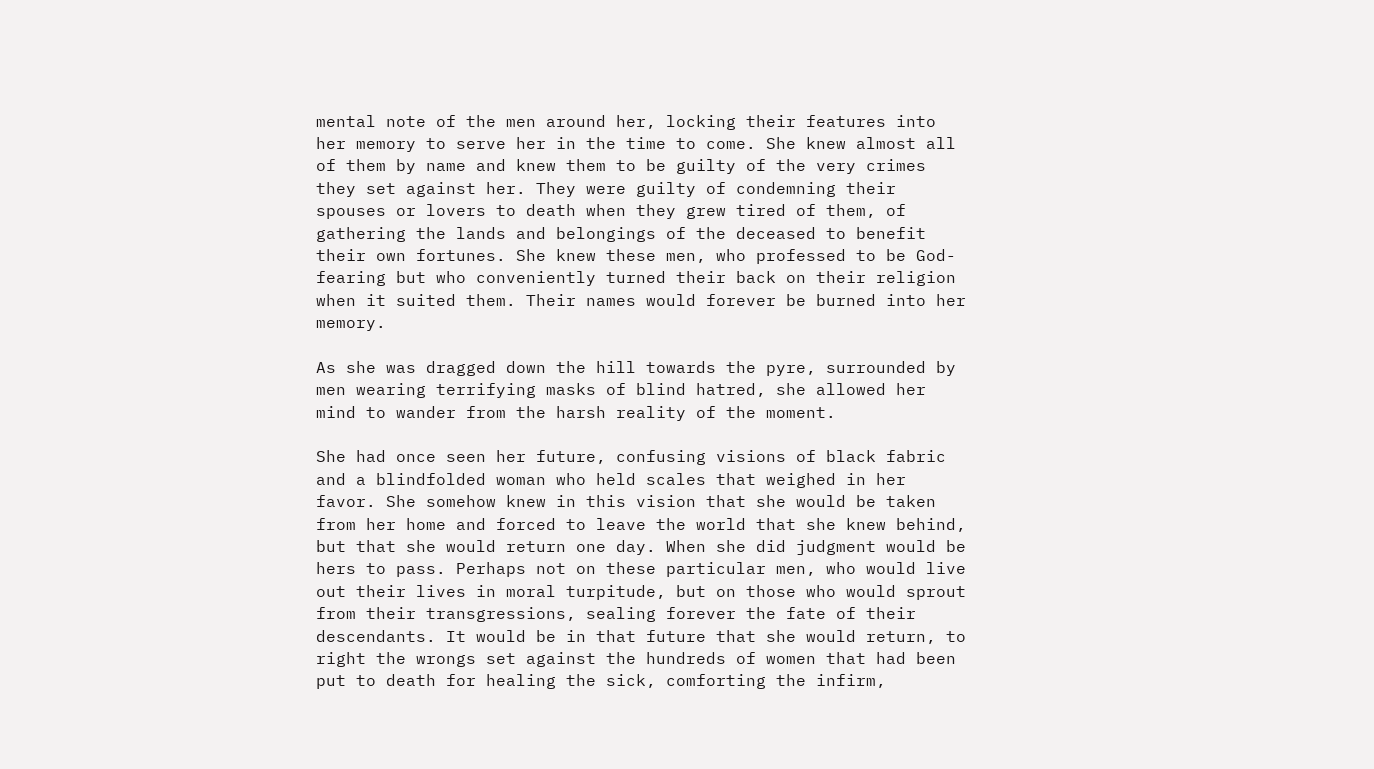mental note of the men around her, locking their features into her memory to serve her in the time to come. She knew almost all of them by name and knew them to be guilty of the very crimes they set against her. They were guilty of condemning their spouses or lovers to death when they grew tired of them, of gathering the lands and belongings of the deceased to benefit their own fortunes. She knew these men, who professed to be God-fearing but who conveniently turned their back on their religion when it suited them. Their names would forever be burned into her memory.

As she was dragged down the hill towards the pyre, surrounded by men wearing terrifying masks of blind hatred, she allowed her mind to wander from the harsh reality of the moment.

She had once seen her future, confusing visions of black fabric and a blindfolded woman who held scales that weighed in her favor. She somehow knew in this vision that she would be taken from her home and forced to leave the world that she knew behind, but that she would return one day. When she did judgment would be hers to pass. Perhaps not on these particular men, who would live out their lives in moral turpitude, but on those who would sprout from their transgressions, sealing forever the fate of their descendants. It would be in that future that she would return, to right the wrongs set against the hundreds of women that had been put to death for healing the sick, comforting the infirm,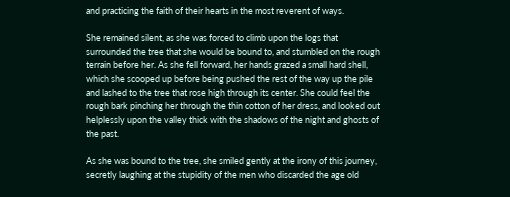and practicing the faith of their hearts in the most reverent of ways.

She remained silent, as she was forced to climb upon the logs that surrounded the tree that she would be bound to, and stumbled on the rough terrain before her. As she fell forward, her hands grazed a small hard shell, which she scooped up before being pushed the rest of the way up the pile and lashed to the tree that rose high through its center. She could feel the rough bark pinching her through the thin cotton of her dress, and looked out helplessly upon the valley thick with the shadows of the night and ghosts of the past.

As she was bound to the tree, she smiled gently at the irony of this journey, secretly laughing at the stupidity of the men who discarded the age old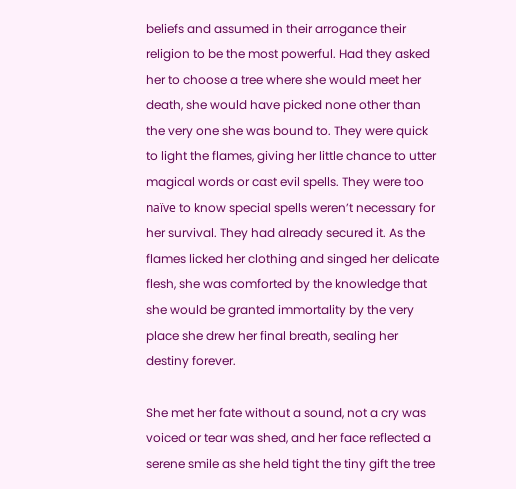beliefs and assumed in their arrogance their religion to be the most powerful. Had they asked her to choose a tree where she would meet her death, she would have picked none other than the very one she was bound to. They were quick to light the flames, giving her little chance to utter magical words or cast evil spells. They were too naïve to know special spells weren’t necessary for her survival. They had already secured it. As the flames licked her clothing and singed her delicate flesh, she was comforted by the knowledge that she would be granted immortality by the very place she drew her final breath, sealing her destiny forever.

She met her fate without a sound, not a cry was voiced or tear was shed, and her face reflected a serene smile as she held tight the tiny gift the tree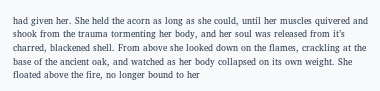had given her. She held the acorn as long as she could, until her muscles quivered and shook from the trauma tormenting her body, and her soul was released from it’s charred, blackened shell. From above she looked down on the flames, crackling at the base of the ancient oak, and watched as her body collapsed on its own weight. She floated above the fire, no longer bound to her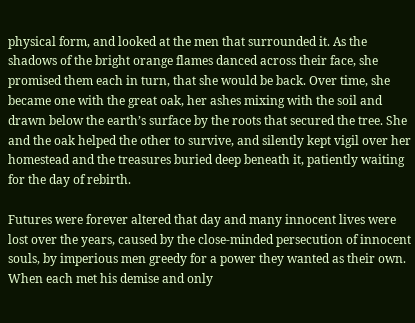physical form, and looked at the men that surrounded it. As the shadows of the bright orange flames danced across their face, she promised them each in turn, that she would be back. Over time, she became one with the great oak, her ashes mixing with the soil and drawn below the earth’s surface by the roots that secured the tree. She and the oak helped the other to survive, and silently kept vigil over her homestead and the treasures buried deep beneath it, patiently waiting for the day of rebirth.

Futures were forever altered that day and many innocent lives were lost over the years, caused by the close-minded persecution of innocent souls, by imperious men greedy for a power they wanted as their own. When each met his demise and only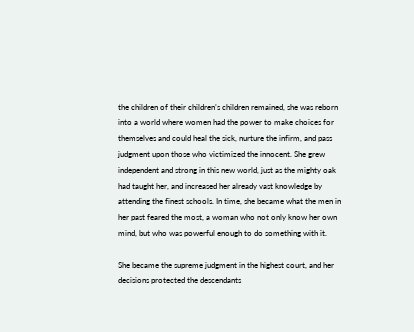the children of their children’s children remained, she was reborn into a world where women had the power to make choices for themselves and could heal the sick, nurture the infirm, and pass judgment upon those who victimized the innocent. She grew independent and strong in this new world, just as the mighty oak had taught her, and increased her already vast knowledge by attending the finest schools. In time, she became what the men in her past feared the most, a woman who not only know her own mind, but who was powerful enough to do something with it.

She became the supreme judgment in the highest court, and her decisions protected the descendants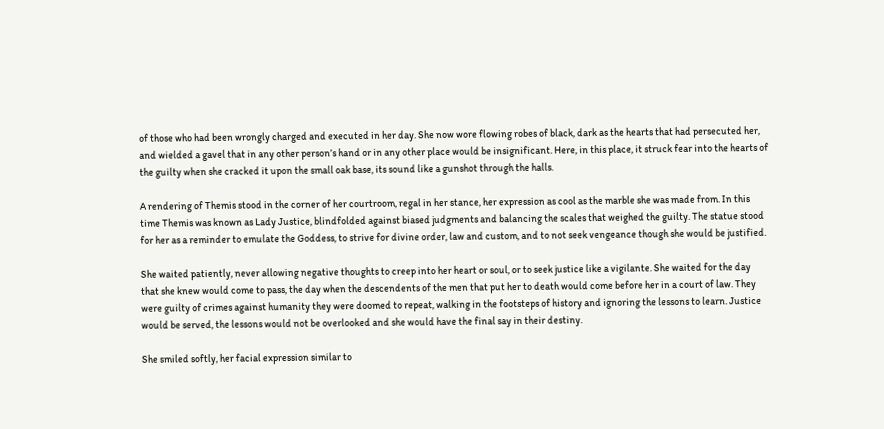of those who had been wrongly charged and executed in her day. She now wore flowing robes of black, dark as the hearts that had persecuted her, and wielded a gavel that in any other person’s hand or in any other place would be insignificant. Here, in this place, it struck fear into the hearts of the guilty when she cracked it upon the small oak base, its sound like a gunshot through the halls.

A rendering of Themis stood in the corner of her courtroom, regal in her stance, her expression as cool as the marble she was made from. In this time Themis was known as Lady Justice, blindfolded against biased judgments and balancing the scales that weighed the guilty. The statue stood for her as a reminder to emulate the Goddess, to strive for divine order, law and custom, and to not seek vengeance though she would be justified.

She waited patiently, never allowing negative thoughts to creep into her heart or soul, or to seek justice like a vigilante. She waited for the day that she knew would come to pass, the day when the descendents of the men that put her to death would come before her in a court of law. They were guilty of crimes against humanity they were doomed to repeat, walking in the footsteps of history and ignoring the lessons to learn. Justice would be served, the lessons would not be overlooked and she would have the final say in their destiny.

She smiled softly, her facial expression similar to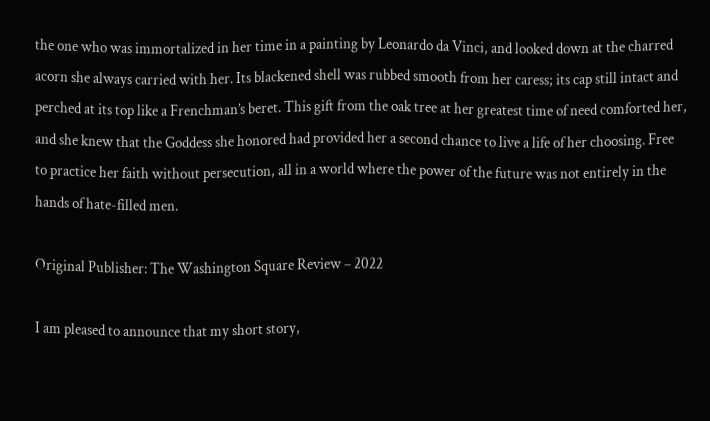the one who was immortalized in her time in a painting by Leonardo da Vinci, and looked down at the charred acorn she always carried with her. Its blackened shell was rubbed smooth from her caress; its cap still intact and perched at its top like a Frenchman’s beret. This gift from the oak tree at her greatest time of need comforted her, and she knew that the Goddess she honored had provided her a second chance to live a life of her choosing. Free to practice her faith without persecution, all in a world where the power of the future was not entirely in the hands of hate-filled men.

Original Publisher: The Washington Square Review – 2022

I am pleased to announce that my short story,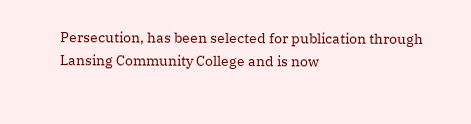Persecution, has been selected for publication through Lansing Community College and is now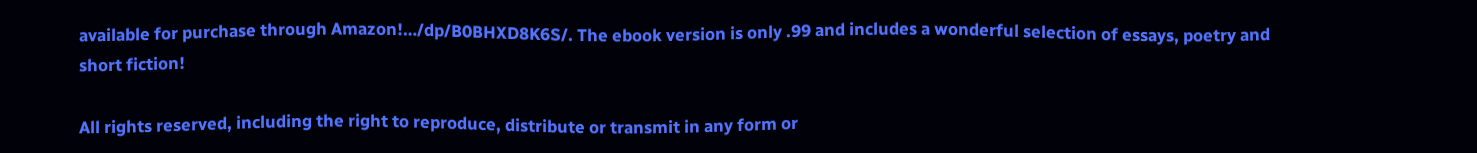available for purchase through Amazon!…/dp/B0BHXD8K6S/. The ebook version is only .99 and includes a wonderful selection of essays, poetry and short fiction!

All rights reserved, including the right to reproduce, distribute or transmit in any form or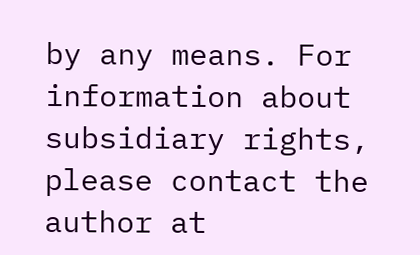by any means. For information about subsidiary rights, please contact the author at